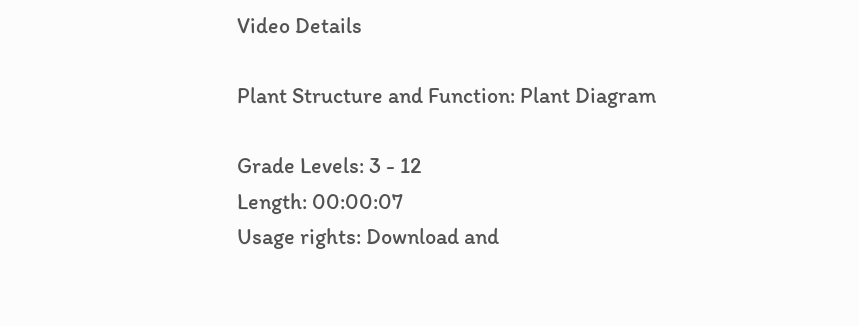Video Details

Plant Structure and Function: Plant Diagram

Grade Levels: 3 - 12
Length: 00:00:07
Usage rights: Download and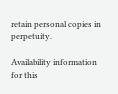retain personal copies in perpetuity.

Availability information for this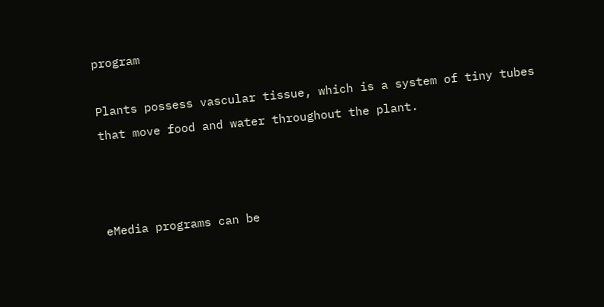program

Plants possess vascular tissue, which is a system of tiny tubes that move food and water throughout the plant.



eMedia programs can be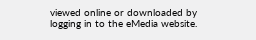viewed online or downloaded by logging in to the eMedia website.